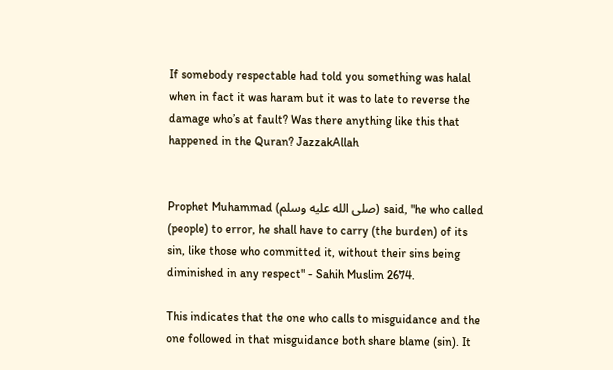If somebody respectable had told you something was halal when in fact it was haram but it was to late to reverse the damage who’s at fault? Was there anything like this that happened in the Quran? JazzakAllah


Prophet Muhammad (صلى الله عليه وسلم) said, "he who called (people) to error, he shall have to carry (the burden) of its sin, like those who committed it, without their sins being diminished in any respect" - Sahih Muslim 2674.

This indicates that the one who calls to misguidance and the one followed in that misguidance both share blame (sin). It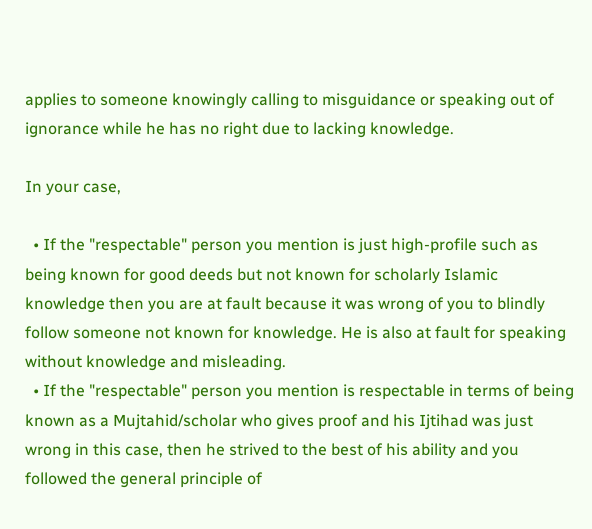applies to someone knowingly calling to misguidance or speaking out of ignorance while he has no right due to lacking knowledge.

In your case,

  • If the "respectable" person you mention is just high-profile such as being known for good deeds but not known for scholarly Islamic knowledge then you are at fault because it was wrong of you to blindly follow someone not known for knowledge. He is also at fault for speaking without knowledge and misleading.
  • If the "respectable" person you mention is respectable in terms of being known as a Mujtahid/scholar who gives proof and his Ijtihad was just wrong in this case, then he strived to the best of his ability and you followed the general principle of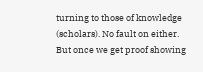turning to those of knowledge (scholars). No fault on either. But once we get proof showing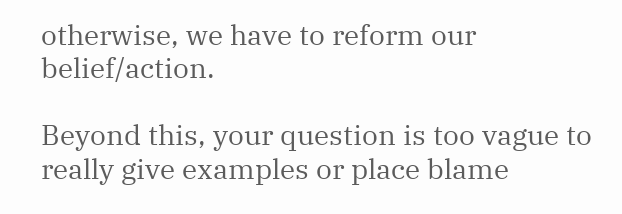otherwise, we have to reform our belief/action.

Beyond this, your question is too vague to really give examples or place blame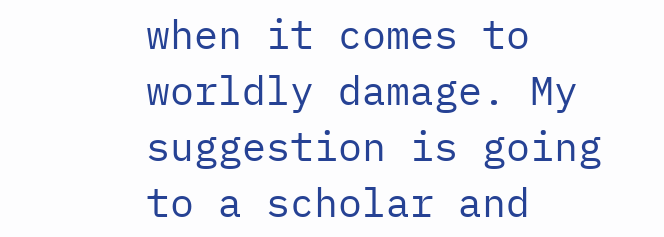when it comes to worldly damage. My suggestion is going to a scholar and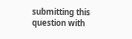submitting this question with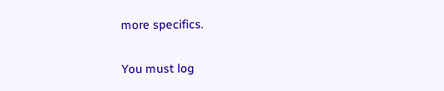more specifics.

You must log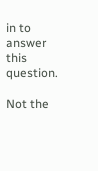in to answer this question.

Not the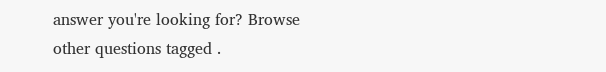answer you're looking for? Browse other questions tagged .